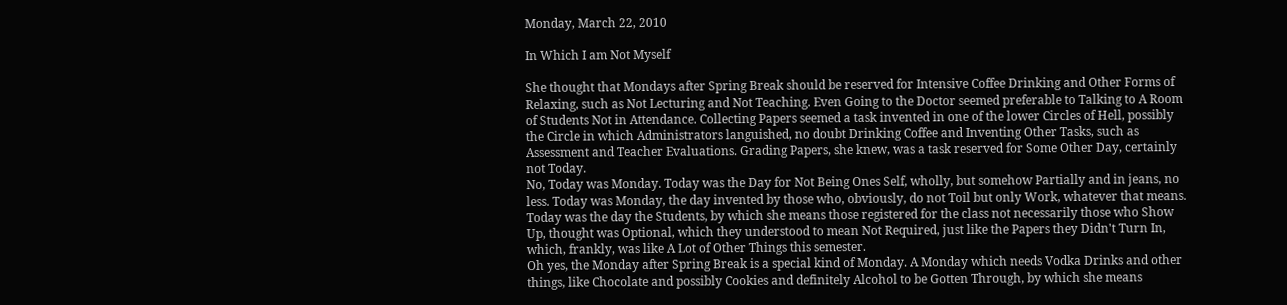Monday, March 22, 2010

In Which I am Not Myself

She thought that Mondays after Spring Break should be reserved for Intensive Coffee Drinking and Other Forms of Relaxing, such as Not Lecturing and Not Teaching. Even Going to the Doctor seemed preferable to Talking to A Room of Students Not in Attendance. Collecting Papers seemed a task invented in one of the lower Circles of Hell, possibly the Circle in which Administrators languished, no doubt Drinking Coffee and Inventing Other Tasks, such as Assessment and Teacher Evaluations. Grading Papers, she knew, was a task reserved for Some Other Day, certainly not Today.
No, Today was Monday. Today was the Day for Not Being Ones Self, wholly, but somehow Partially and in jeans, no less. Today was Monday, the day invented by those who, obviously, do not Toil but only Work, whatever that means. Today was the day the Students, by which she means those registered for the class not necessarily those who Show Up, thought was Optional, which they understood to mean Not Required, just like the Papers they Didn't Turn In, which, frankly, was like A Lot of Other Things this semester.
Oh yes, the Monday after Spring Break is a special kind of Monday. A Monday which needs Vodka Drinks and other things, like Chocolate and possibly Cookies and definitely Alcohol to be Gotten Through, by which she means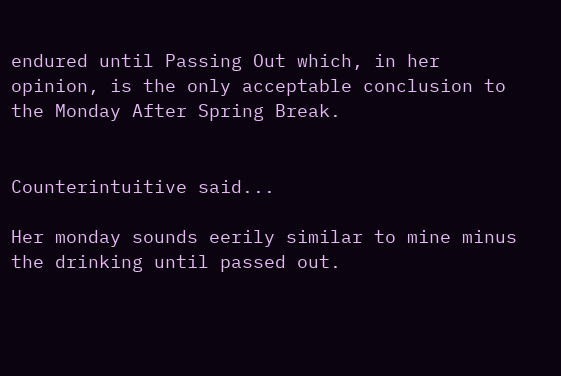endured until Passing Out which, in her opinion, is the only acceptable conclusion to the Monday After Spring Break.


Counterintuitive said...

Her monday sounds eerily similar to mine minus the drinking until passed out.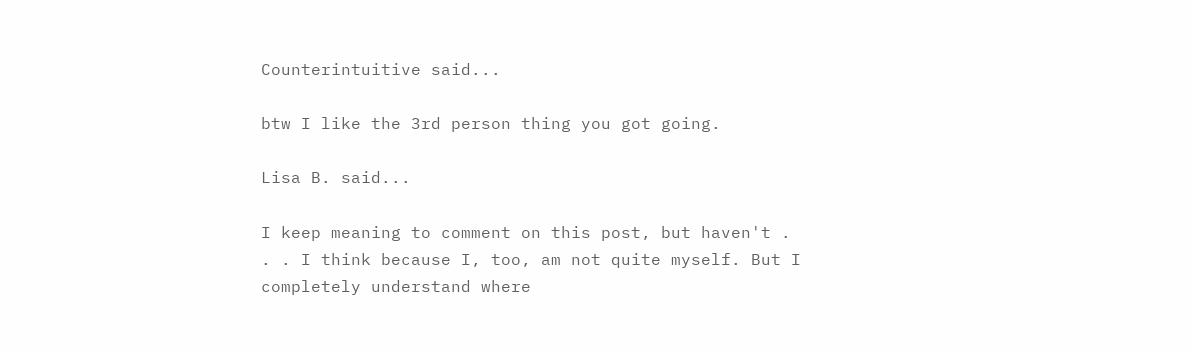Counterintuitive said...

btw I like the 3rd person thing you got going.

Lisa B. said...

I keep meaning to comment on this post, but haven't . . . I think because I, too, am not quite myself. But I completely understand where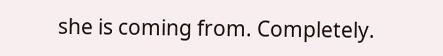she is coming from. Completely.